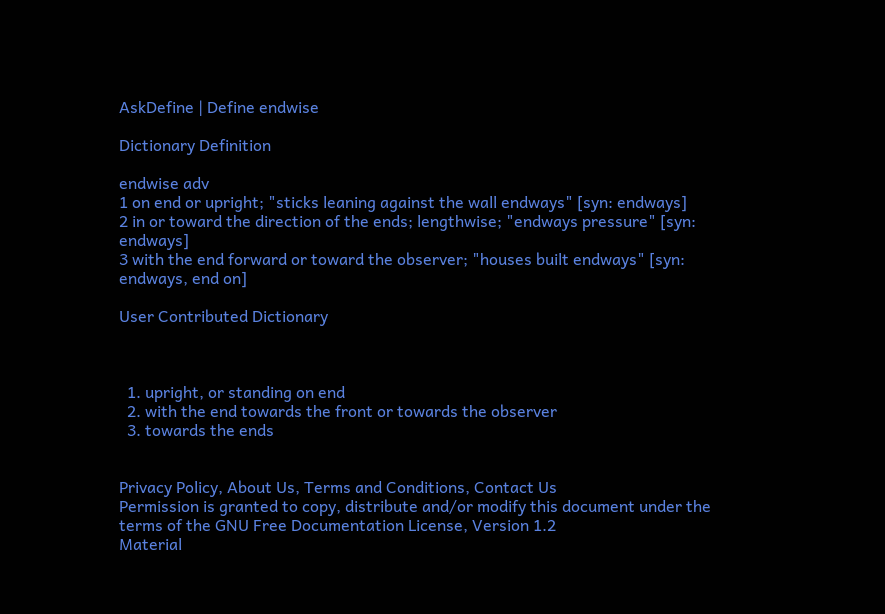AskDefine | Define endwise

Dictionary Definition

endwise adv
1 on end or upright; "sticks leaning against the wall endways" [syn: endways]
2 in or toward the direction of the ends; lengthwise; "endways pressure" [syn: endways]
3 with the end forward or toward the observer; "houses built endways" [syn: endways, end on]

User Contributed Dictionary



  1. upright, or standing on end
  2. with the end towards the front or towards the observer
  3. towards the ends


Privacy Policy, About Us, Terms and Conditions, Contact Us
Permission is granted to copy, distribute and/or modify this document under the terms of the GNU Free Documentation License, Version 1.2
Material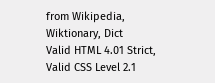from Wikipedia, Wiktionary, Dict
Valid HTML 4.01 Strict, Valid CSS Level 2.1